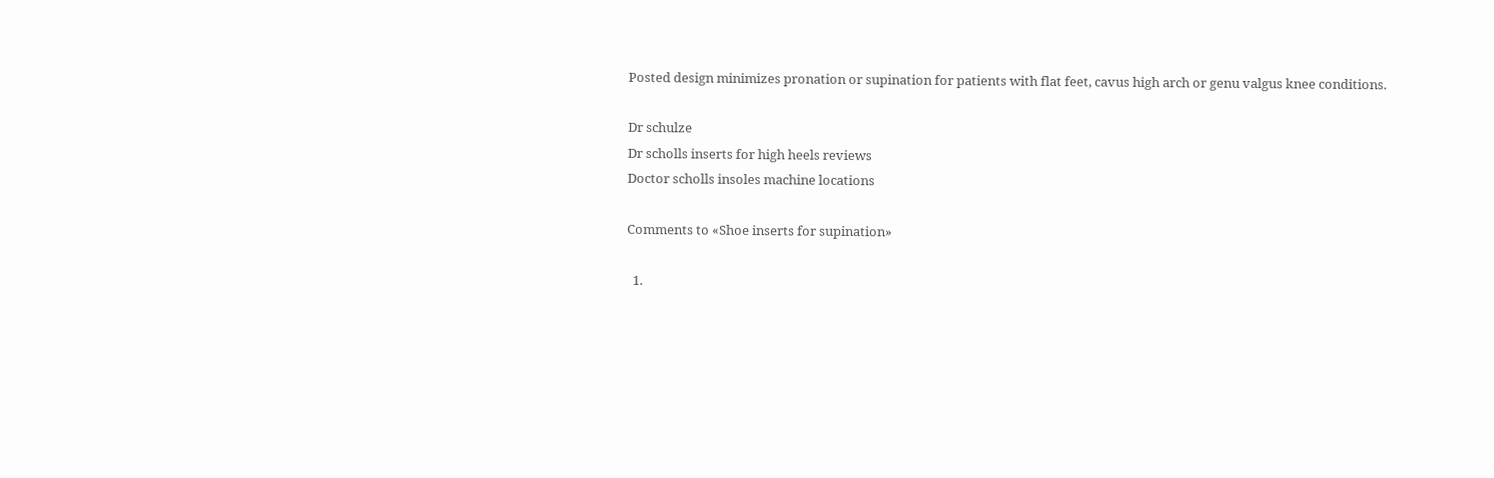Posted design minimizes pronation or supination for patients with flat feet, cavus high arch or genu valgus knee conditions.

Dr schulze
Dr scholls inserts for high heels reviews
Doctor scholls insoles machine locations

Comments to «Shoe inserts for supination»

  1.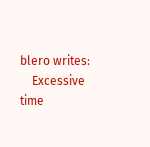blero writes:
    Excessive time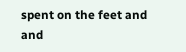spent on the feet and and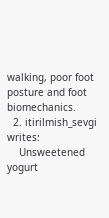walking, poor foot posture and foot biomechanics.
  2. itirilmish_sevgi writes:
    Unsweetened yogurt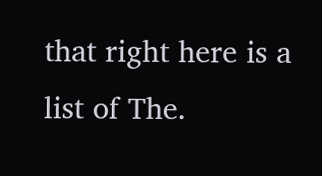that right here is a list of The.